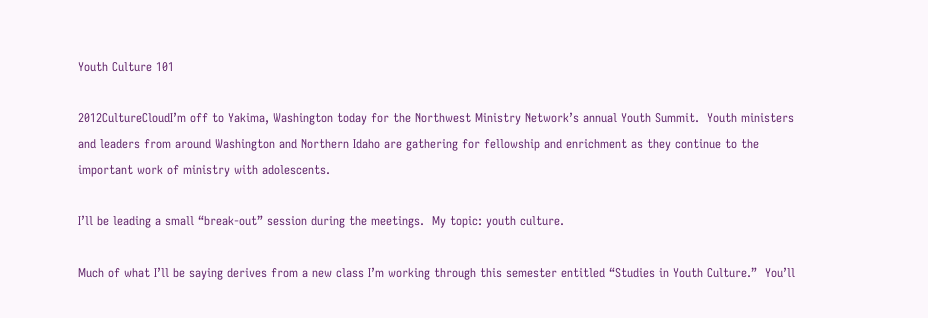Youth Culture 101

2012CultureCloudI’m off to Yakima, Washington today for the Northwest Ministry Network’s annual Youth Summit.  Youth ministers and leaders from around Washington and Northern Idaho are gathering for fellowship and enrichment as they continue to the important work of ministry with adolescents.

I’ll be leading a small “break-out” session during the meetings.  My topic: youth culture.

Much of what I’ll be saying derives from a new class I’m working through this semester entitled “Studies in Youth Culture.”  You’ll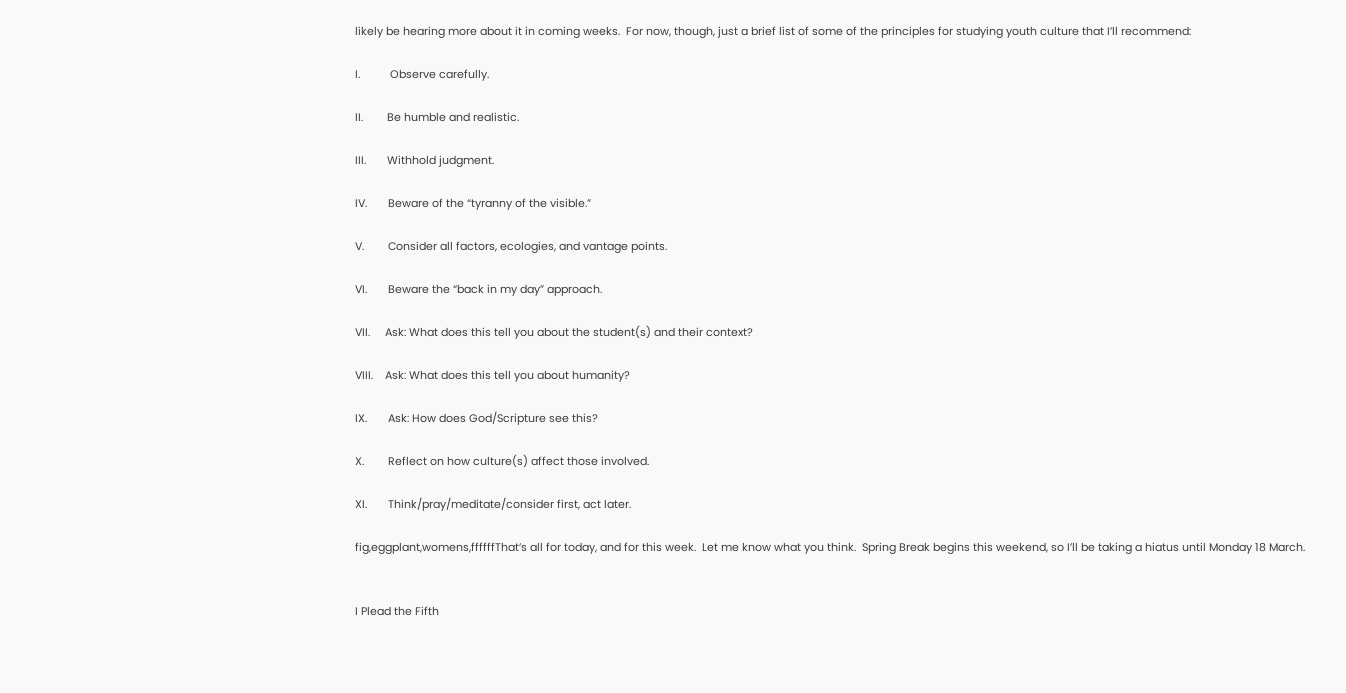likely be hearing more about it in coming weeks.  For now, though, just a brief list of some of the principles for studying youth culture that I’ll recommend:

I.          Observe carefully.

II.        Be humble and realistic.

III.       Withhold judgment.

IV.       Beware of the “tyranny of the visible.”

V.        Consider all factors, ecologies, and vantage points.

VI.       Beware the “back in my day” approach.

VII.     Ask: What does this tell you about the student(s) and their context?

VIII.    Ask: What does this tell you about humanity?

IX.       Ask: How does God/Scripture see this?

X.        Reflect on how culture(s) affect those involved.

XI.       Think/pray/meditate/consider first, act later.

fig,eggplant,womens,ffffffThat’s all for today, and for this week.  Let me know what you think.  Spring Break begins this weekend, so I’ll be taking a hiatus until Monday 18 March.


I Plead the Fifth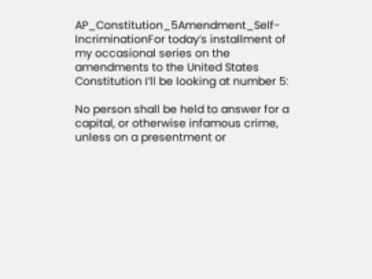AP_Constitution_5Amendment_Self-IncriminationFor today’s installment of my occasional series on the amendments to the United States Constitution I’ll be looking at number 5:

No person shall be held to answer for a capital, or otherwise infamous crime, unless on a presentment or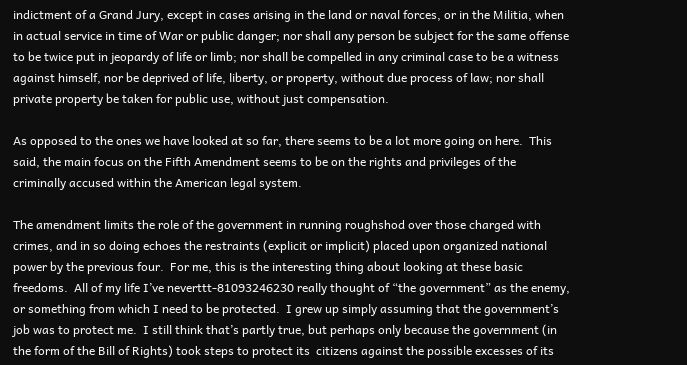indictment of a Grand Jury, except in cases arising in the land or naval forces, or in the Militia, when in actual service in time of War or public danger; nor shall any person be subject for the same offense to be twice put in jeopardy of life or limb; nor shall be compelled in any criminal case to be a witness against himself, nor be deprived of life, liberty, or property, without due process of law; nor shall private property be taken for public use, without just compensation.

As opposed to the ones we have looked at so far, there seems to be a lot more going on here.  This said, the main focus on the Fifth Amendment seems to be on the rights and privileges of the criminally accused within the American legal system.

The amendment limits the role of the government in running roughshod over those charged with crimes, and in so doing echoes the restraints (explicit or implicit) placed upon organized national power by the previous four.  For me, this is the interesting thing about looking at these basic freedoms.  All of my life I’ve neverttt-81093246230 really thought of “the government” as the enemy, or something from which I need to be protected.  I grew up simply assuming that the government’s job was to protect me.  I still think that’s partly true, but perhaps only because the government (in the form of the Bill of Rights) took steps to protect its  citizens against the possible excesses of its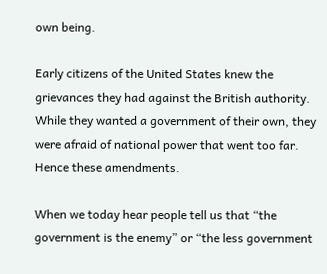own being.

Early citizens of the United States knew the grievances they had against the British authority.  While they wanted a government of their own, they were afraid of national power that went too far.  Hence these amendments.

When we today hear people tell us that “the government is the enemy” or “the less government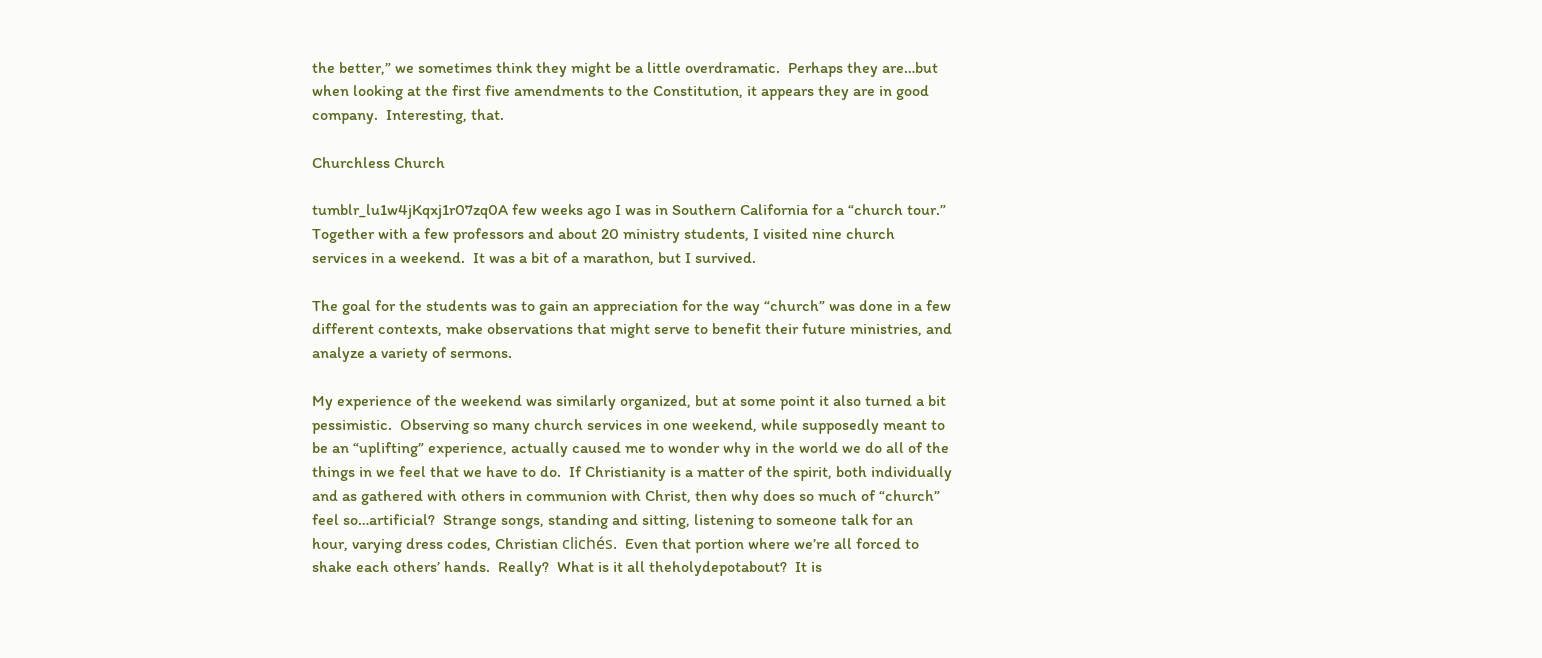the better,” we sometimes think they might be a little overdramatic.  Perhaps they are…but when looking at the first five amendments to the Constitution, it appears they are in good company.  Interesting, that.

Churchless Church

tumblr_lu1w4jKqxj1r07zq0A few weeks ago I was in Southern California for a “church tour.”  Together with a few professors and about 20 ministry students, I visited nine church services in a weekend.  It was a bit of a marathon, but I survived.

The goal for the students was to gain an appreciation for the way “church” was done in a few different contexts, make observations that might serve to benefit their future ministries, and analyze a variety of sermons.

My experience of the weekend was similarly organized, but at some point it also turned a bit pessimistic.  Observing so many church services in one weekend, while supposedly meant to be an “uplifting” experience, actually caused me to wonder why in the world we do all of the things in we feel that we have to do.  If Christianity is a matter of the spirit, both individually and as gathered with others in communion with Christ, then why does so much of “church” feel so…artificial?  Strange songs, standing and sitting, listening to someone talk for an hour, varying dress codes, Christian clichés.  Even that portion where we’re all forced to shake each others’ hands.  Really?  What is it all theholydepotabout?  It is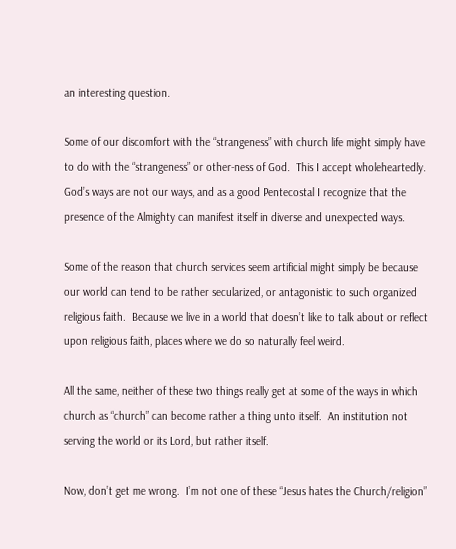an interesting question.

Some of our discomfort with the “strangeness” with church life might simply have to do with the “strangeness” or other-ness of God.  This I accept wholeheartedly.  God’s ways are not our ways, and as a good Pentecostal I recognize that the presence of the Almighty can manifest itself in diverse and unexpected ways.

Some of the reason that church services seem artificial might simply be because our world can tend to be rather secularized, or antagonistic to such organized religious faith.  Because we live in a world that doesn’t like to talk about or reflect upon religious faith, places where we do so naturally feel weird.

All the same, neither of these two things really get at some of the ways in which church as “church” can become rather a thing unto itself.  An institution not serving the world or its Lord, but rather itself.

Now, don’t get me wrong.  I’m not one of these “Jesus hates the Church/religion”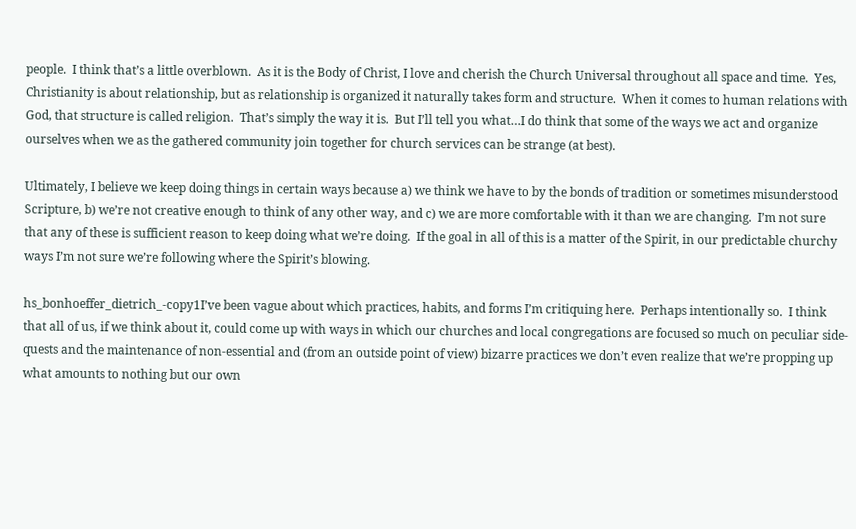people.  I think that’s a little overblown.  As it is the Body of Christ, I love and cherish the Church Universal throughout all space and time.  Yes, Christianity is about relationship, but as relationship is organized it naturally takes form and structure.  When it comes to human relations with God, that structure is called religion.  That’s simply the way it is.  But I’ll tell you what…I do think that some of the ways we act and organize ourselves when we as the gathered community join together for church services can be strange (at best).

Ultimately, I believe we keep doing things in certain ways because a) we think we have to by the bonds of tradition or sometimes misunderstood Scripture, b) we’re not creative enough to think of any other way, and c) we are more comfortable with it than we are changing.  I’m not sure that any of these is sufficient reason to keep doing what we’re doing.  If the goal in all of this is a matter of the Spirit, in our predictable churchy ways I’m not sure we’re following where the Spirit’s blowing.

hs_bonhoeffer_dietrich_-copy1I’ve been vague about which practices, habits, and forms I’m critiquing here.  Perhaps intentionally so.  I think that all of us, if we think about it, could come up with ways in which our churches and local congregations are focused so much on peculiar side-quests and the maintenance of non-essential and (from an outside point of view) bizarre practices we don’t even realize that we’re propping up what amounts to nothing but our own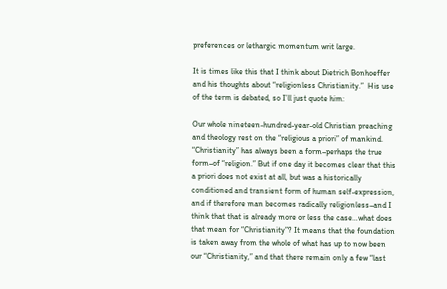preferences or lethargic momentum writ large.

It is times like this that I think about Dietrich Bonhoeffer and his thoughts about “religionless Christianity.”  His use of the term is debated, so I’ll just quote him:

Our whole nineteen-hundred-year-old Christian preaching and theology rest on the “religious a priori” of mankind. “Christianity” has always been a form–perhaps the true form–of “religion.” But if one day it becomes clear that this a priori does not exist at all, but was a historically conditioned and transient form of human self-expression, and if therefore man becomes radically religionless–and I think that that is already more or less the case…what does that mean for “Christianity”? It means that the foundation is taken away from the whole of what has up to now been our “Christianity,” and that there remain only a few “last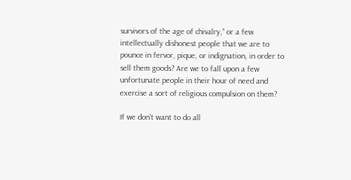survivors of the age of chivalry,” or a few intellectually dishonest people that we are to pounce in fervor, pique, or indignation, in order to sell them goods? Are we to fall upon a few unfortunate people in their hour of need and exercise a sort of religious compulsion on them?

If we don’t want to do all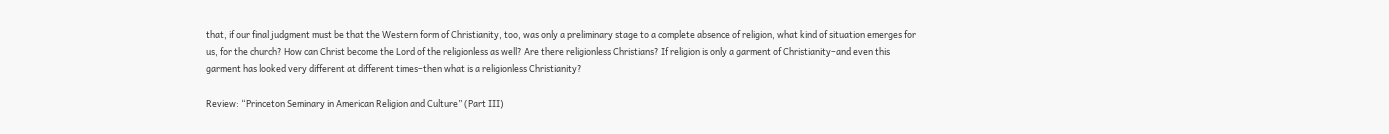that, if our final judgment must be that the Western form of Christianity, too, was only a preliminary stage to a complete absence of religion, what kind of situation emerges for us, for the church? How can Christ become the Lord of the religionless as well? Are there religionless Christians? If religion is only a garment of Christianity–and even this garment has looked very different at different times–then what is a religionless Christianity?

Review: “Princeton Seminary in American Religion and Culture” (Part III)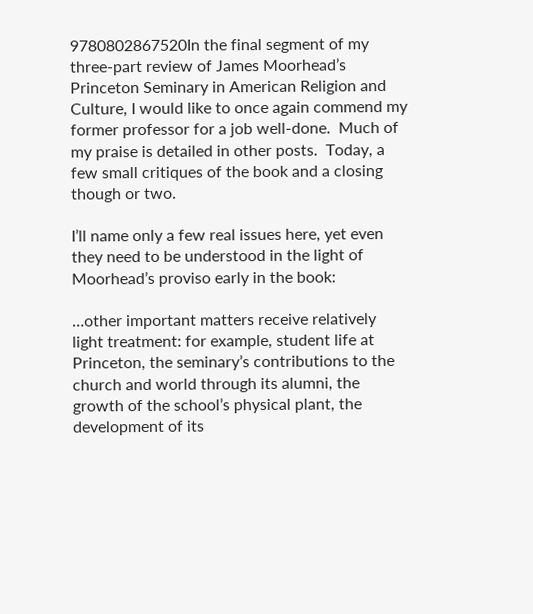9780802867520In the final segment of my three-part review of James Moorhead’s Princeton Seminary in American Religion and Culture, I would like to once again commend my former professor for a job well-done.  Much of my praise is detailed in other posts.  Today, a few small critiques of the book and a closing though or two.

I’ll name only a few real issues here, yet even they need to be understood in the light of Moorhead’s proviso early in the book:

…other important matters receive relatively light treatment: for example, student life at Princeton, the seminary’s contributions to the church and world through its alumni, the growth of the school’s physical plant, the development of its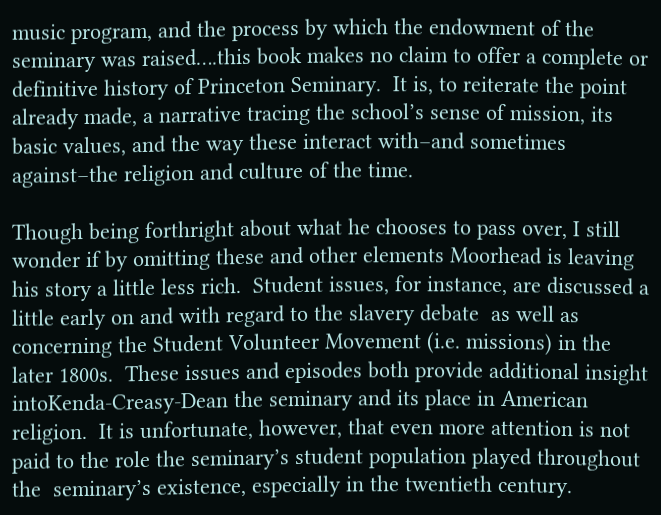music program, and the process by which the endowment of the seminary was raised….this book makes no claim to offer a complete or definitive history of Princeton Seminary.  It is, to reiterate the point already made, a narrative tracing the school’s sense of mission, its basic values, and the way these interact with–and sometimes against–the religion and culture of the time.

Though being forthright about what he chooses to pass over, I still wonder if by omitting these and other elements Moorhead is leaving his story a little less rich.  Student issues, for instance, are discussed a little early on and with regard to the slavery debate  as well as concerning the Student Volunteer Movement (i.e. missions) in the later 1800s.  These issues and episodes both provide additional insight intoKenda-Creasy-Dean the seminary and its place in American religion.  It is unfortunate, however, that even more attention is not paid to the role the seminary’s student population played throughout the  seminary’s existence, especially in the twentieth century.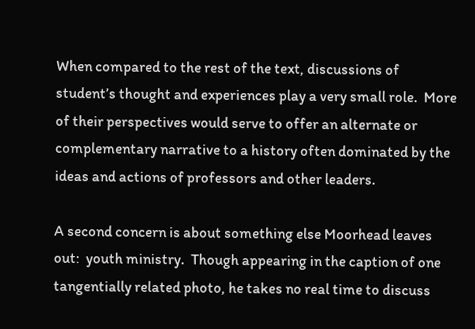When compared to the rest of the text, discussions of student’s thought and experiences play a very small role.  More of their perspectives would serve to offer an alternate or complementary narrative to a history often dominated by the ideas and actions of professors and other leaders.

A second concern is about something else Moorhead leaves out:  youth ministry.  Though appearing in the caption of one tangentially related photo, he takes no real time to discuss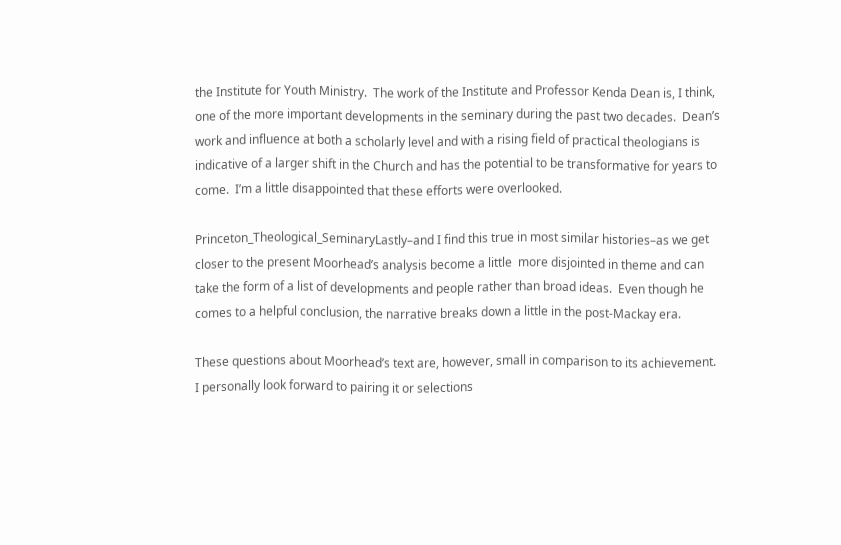the Institute for Youth Ministry.  The work of the Institute and Professor Kenda Dean is, I think, one of the more important developments in the seminary during the past two decades.  Dean’s work and influence at both a scholarly level and with a rising field of practical theologians is indicative of a larger shift in the Church and has the potential to be transformative for years to come.  I’m a little disappointed that these efforts were overlooked.

Princeton_Theological_SeminaryLastly–and I find this true in most similar histories–as we get closer to the present Moorhead’s analysis become a little  more disjointed in theme and can take the form of a list of developments and people rather than broad ideas.  Even though he comes to a helpful conclusion, the narrative breaks down a little in the post-Mackay era.

These questions about Moorhead’s text are, however, small in comparison to its achievement.  I personally look forward to pairing it or selections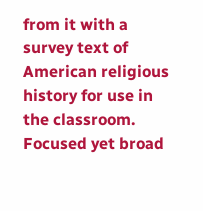from it with a survey text of American religious history for use in the classroom.  Focused yet broad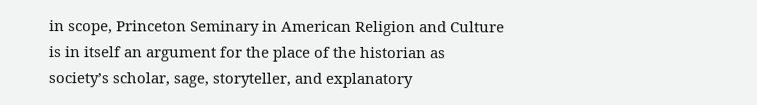in scope, Princeton Seminary in American Religion and Culture is in itself an argument for the place of the historian as society’s scholar, sage, storyteller, and explanatory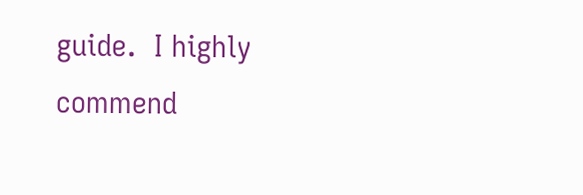guide.  I highly commend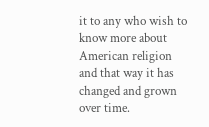it to any who wish to know more about American religion and that way it has changed and grown over time.